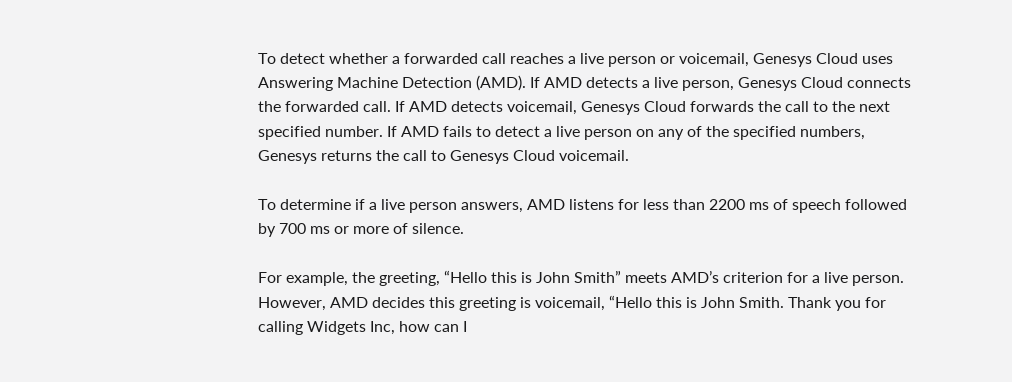To detect whether a forwarded call reaches a live person or voicemail, Genesys Cloud uses Answering Machine Detection (AMD). If AMD detects a live person, Genesys Cloud connects the forwarded call. If AMD detects voicemail, Genesys Cloud forwards the call to the next specified number. If AMD fails to detect a live person on any of the specified numbers, Genesys returns the call to Genesys Cloud voicemail.

To determine if a live person answers, AMD listens for less than 2200 ms of speech followed by 700 ms or more of silence.

For example, the greeting, “Hello this is John Smith” meets AMD’s criterion for a live person. However, AMD decides this greeting is voicemail, “Hello this is John Smith. Thank you for calling Widgets Inc, how can I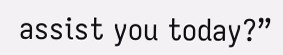assist you today?”